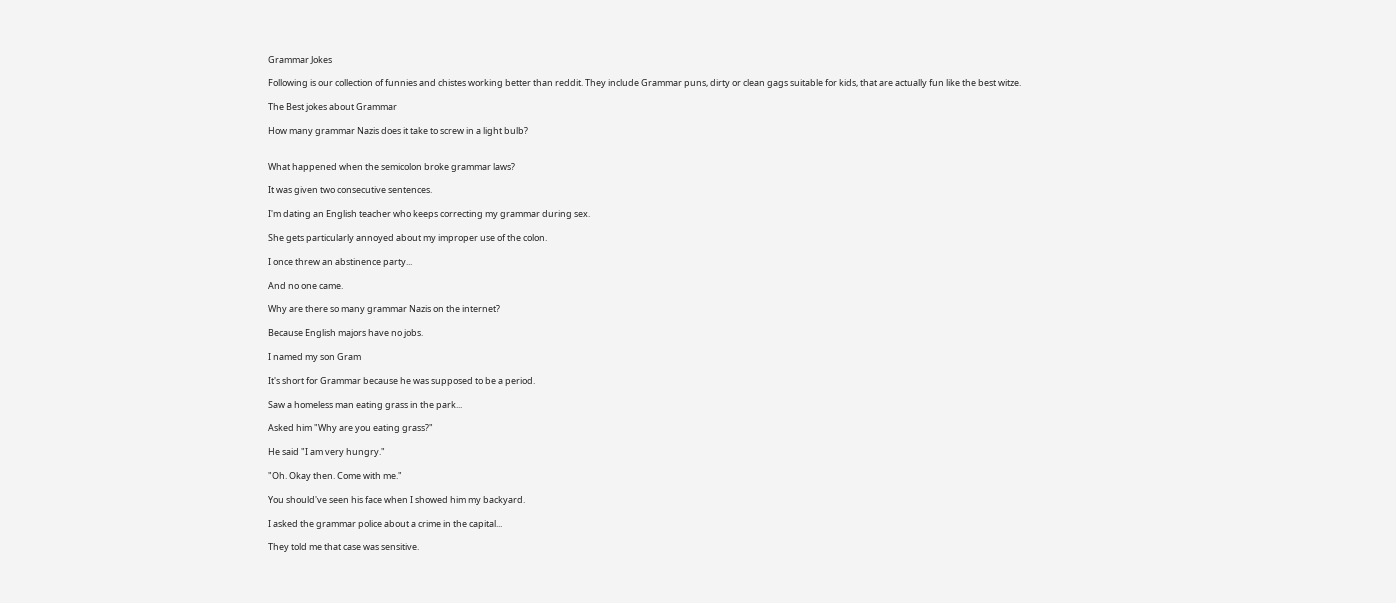Grammar Jokes

Following is our collection of funnies and chistes working better than reddit. They include Grammar puns, dirty or clean gags suitable for kids, that are actually fun like the best witze.

The Best jokes about Grammar

How many grammar Nazis does it take to screw in a light bulb?


What happened when the semicolon broke grammar laws?

It was given two consecutive sentences.

I'm dating an English teacher who keeps correcting my grammar during sex.

She gets particularly annoyed about my improper use of the colon.

I once threw an abstinence party...

And no one came.

Why are there so many grammar Nazis on the internet?

Because English majors have no jobs.

I named my son Gram

It's short for Grammar because he was supposed to be a period.

Saw a homeless man eating grass in the park...

Asked him "Why are you eating grass?"

He said "I am very hungry."

"Oh. Okay then. Come with me."

You should've seen his face when I showed him my backyard.

I asked the grammar police about a crime in the capital...

They told me that case was sensitive.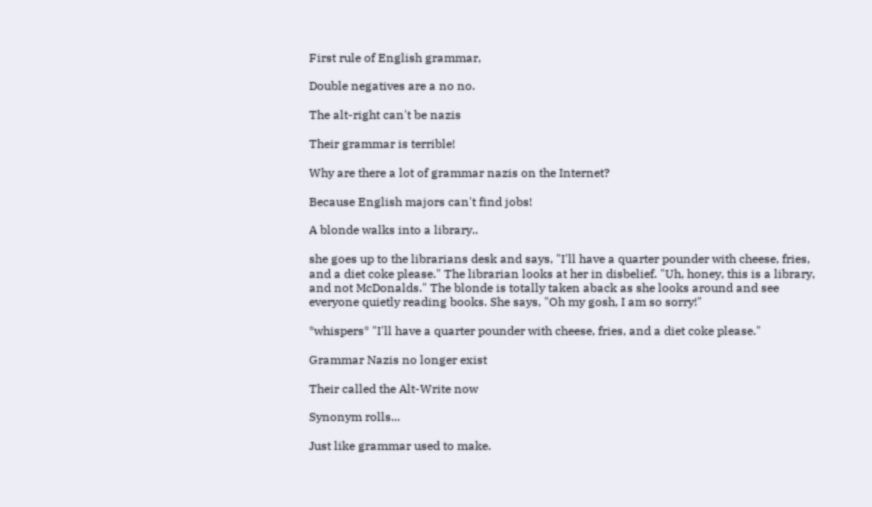First rule of English grammar,

Double negatives are a no no.

The alt-right can't be nazis

Their grammar is terrible!

Why are there a lot of grammar nazis on the Internet?

Because English majors can't find jobs!

A blonde walks into a library..

she goes up to the librarians desk and says, "I'll have a quarter pounder with cheese, fries, and a diet coke please." The librarian looks at her in disbelief. "Uh, honey, this is a library, and not McDonalds." The blonde is totally taken aback as she looks around and see everyone quietly reading books. She says, "Oh my gosh, I am so sorry!"

*whispers* "I'll have a quarter pounder with cheese, fries, and a diet coke please."

Grammar Nazis no longer exist

Their called the Alt-Write now

Synonym rolls...

Just like grammar used to make.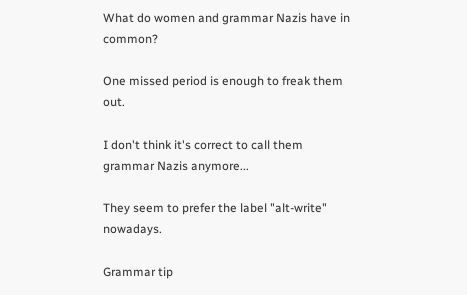What do women and grammar Nazis have in common?

One missed period is enough to freak them out.

I don't think it's correct to call them grammar Nazis anymore...

They seem to prefer the label "alt-write" nowadays.

Grammar tip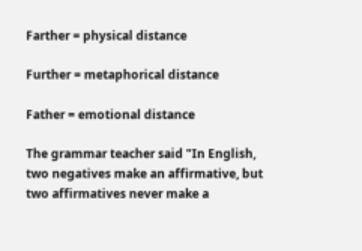Farther = physical distance

Further = metaphorical distance

Father = emotional distance

The grammar teacher said "In English, two negatives make an affirmative, but two affirmatives never make a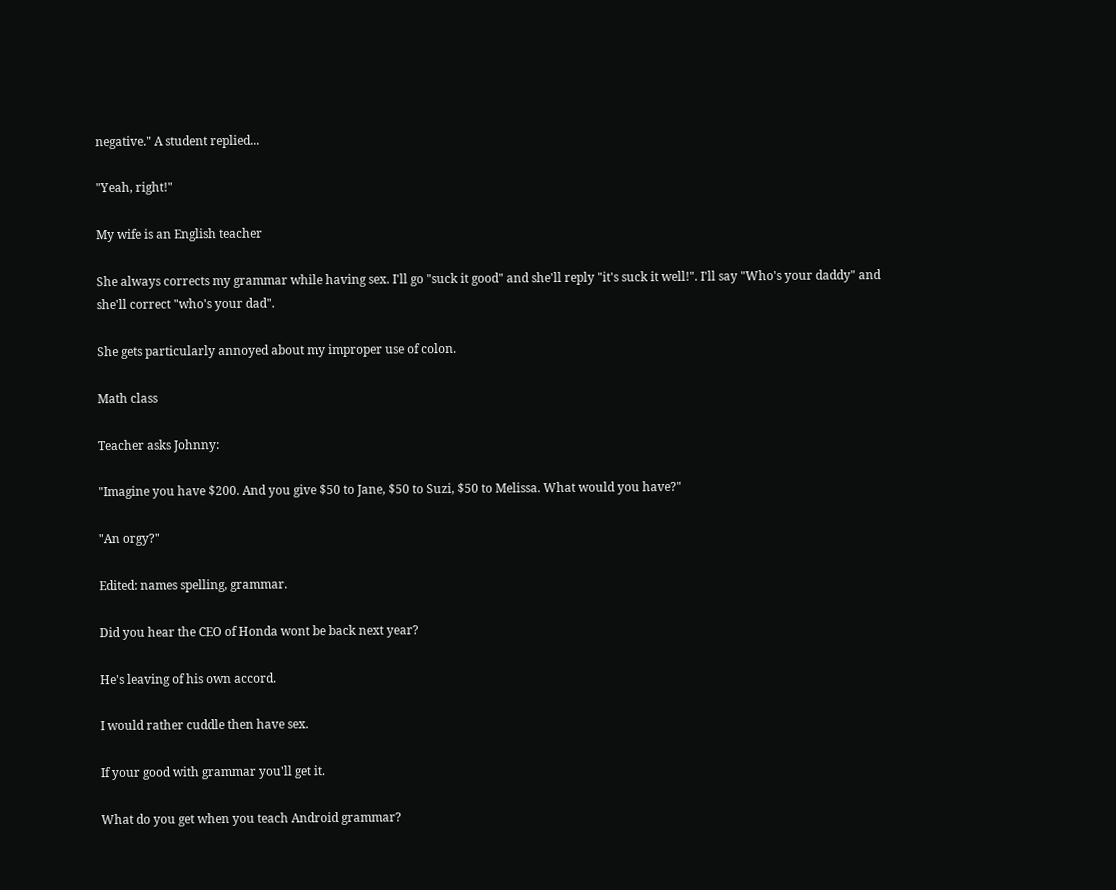negative." A student replied...

"Yeah, right!"

My wife is an English teacher

She always corrects my grammar while having sex. I'll go "suck it good" and she'll reply "it's suck it well!". I'll say "Who's your daddy" and she'll correct "who's your dad".

She gets particularly annoyed about my improper use of colon.

Math class

Teacher asks Johnny:

"Imagine you have $200. And you give $50 to Jane, $50 to Suzi, $50 to Melissa. What would you have?"

"An orgy?"

Edited: names spelling, grammar.

Did you hear the CEO of Honda wont be back next year?

He's leaving of his own accord.

I would rather cuddle then have sex.

If your good with grammar you'll get it.

What do you get when you teach Android grammar?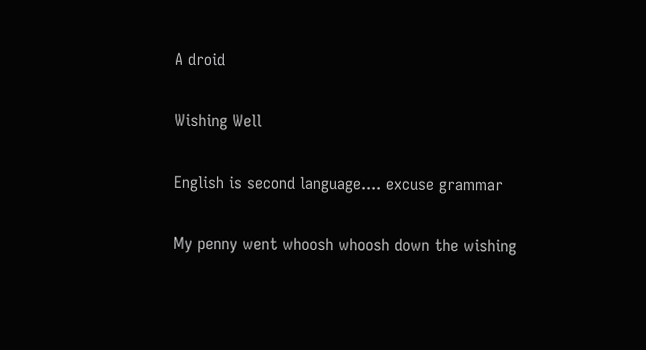A droid

Wishing Well

English is second language.... excuse grammar

My penny went whoosh whoosh down the wishing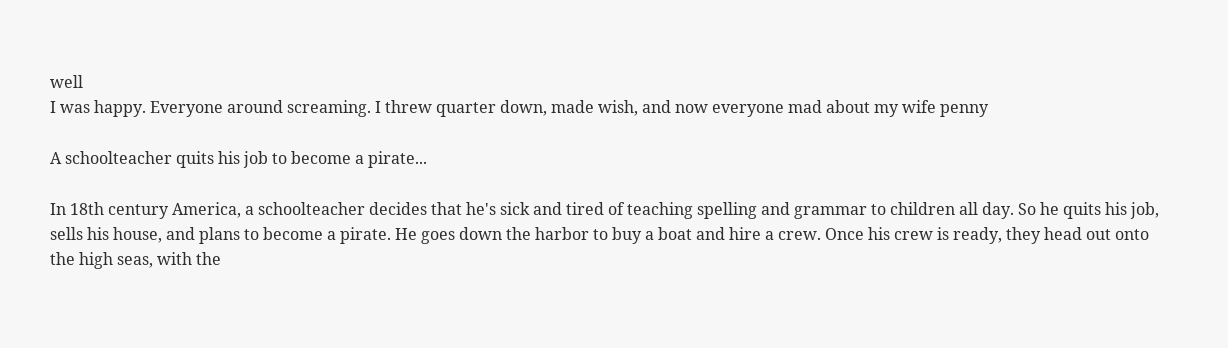well
I was happy. Everyone around screaming. I threw quarter down, made wish, and now everyone mad about my wife penny

A schoolteacher quits his job to become a pirate...

In 18th century America, a schoolteacher decides that he's sick and tired of teaching spelling and grammar to children all day. So he quits his job, sells his house, and plans to become a pirate. He goes down the harbor to buy a boat and hire a crew. Once his crew is ready, they head out onto the high seas, with the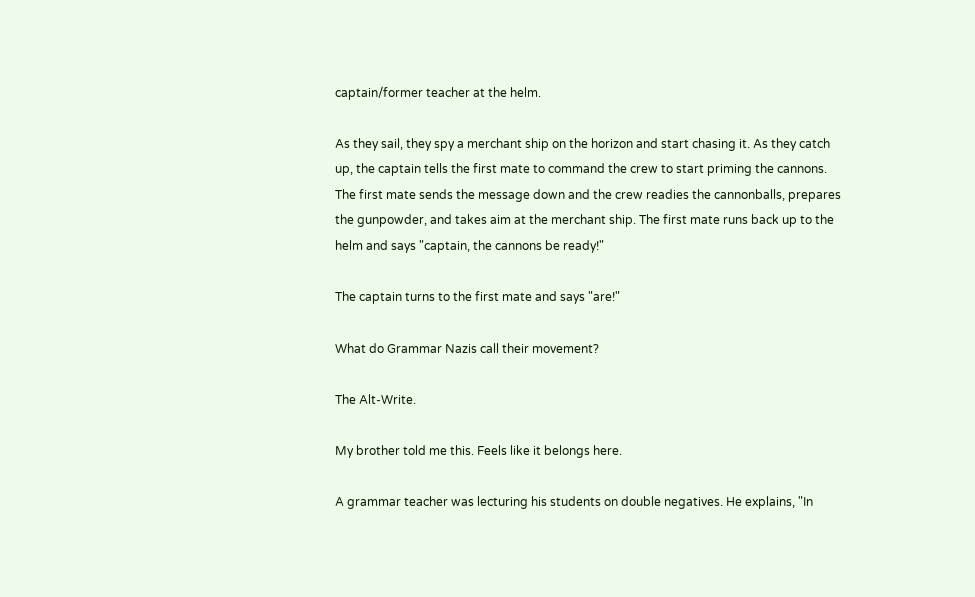captain/former teacher at the helm.

As they sail, they spy a merchant ship on the horizon and start chasing it. As they catch up, the captain tells the first mate to command the crew to start priming the cannons. The first mate sends the message down and the crew readies the cannonballs, prepares the gunpowder, and takes aim at the merchant ship. The first mate runs back up to the helm and says "captain, the cannons be ready!"

The captain turns to the first mate and says "are!"

What do Grammar Nazis call their movement?

The Alt-Write.

My brother told me this. Feels like it belongs here.

A grammar teacher was lecturing his students on double negatives. He explains, "In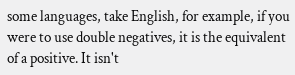some languages, take English, for example, if you were to use double negatives, it is the equivalent of a positive. It isn't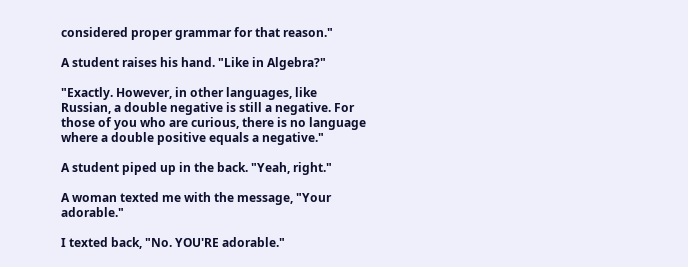considered proper grammar for that reason."

A student raises his hand. "Like in Algebra?"

"Exactly. However, in other languages, like Russian, a double negative is still a negative. For those of you who are curious, there is no language where a double positive equals a negative."

A student piped up in the back. "Yeah, right."

A woman texted me with the message, "Your adorable."

I texted back, "No. YOU'RE adorable."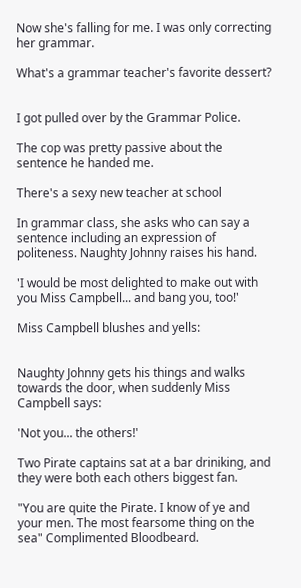Now she's falling for me. I was only correcting her grammar.

What's a grammar teacher's favorite dessert?


I got pulled over by the Grammar Police.

The cop was pretty passive about the sentence he handed me.

There's a sexy new teacher at school

In grammar class, she asks who can say a sentence including an expression of politeness. Naughty Johnny raises his hand.

'I would be most delighted to make out with you Miss Campbell... and bang you, too!'

Miss Campbell blushes and yells:


Naughty Johnny gets his things and walks towards the door, when suddenly Miss Campbell says:

'Not you... the others!'

Two Pirate captains sat at a bar driniking, and they were both each others biggest fan.

"You are quite the Pirate. I know of ye and your men. The most fearsome thing on the sea" Complimented Bloodbeard.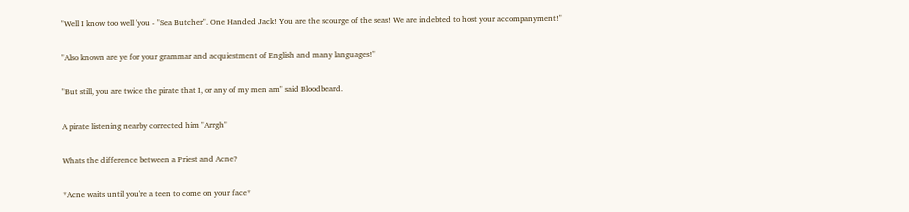"Well I know too well 'you - "Sea Butcher". One Handed Jack! You are the scourge of the seas! We are indebted to host your accompanyment!"

"Also known are ye for your grammar and acquiestment of English and many languages!"

"But still, you are twice the pirate that I, or any of my men am" said Bloodbeard.

A pirate listening nearby corrected him "Arrgh"

Whats the difference between a Priest and Acne?

*Acne waits until you're a teen to come on your face*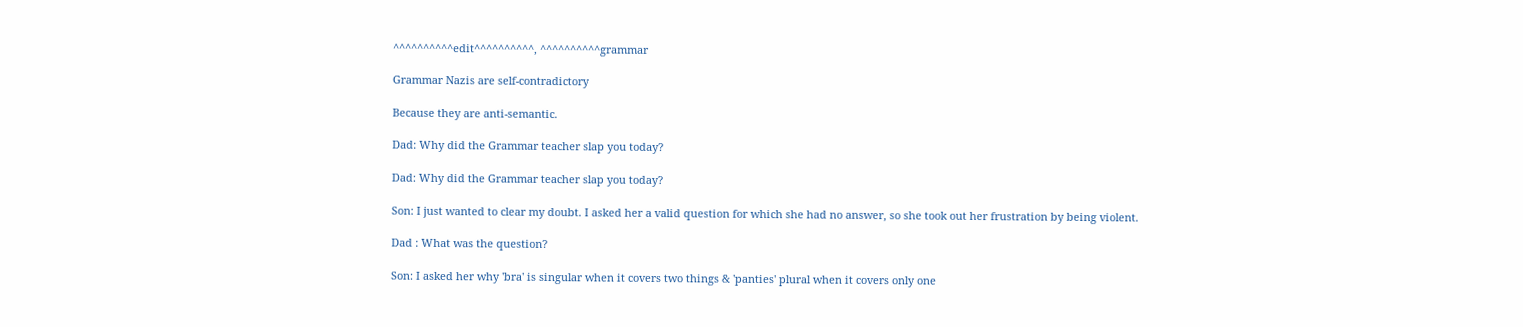^^^^^^^^^^edit^^^^^^^^^^, ^^^^^^^^^^grammar

Grammar Nazis are self-contradictory

Because they are anti-semantic.

Dad: Why did the Grammar teacher slap you today?

Dad: Why did the Grammar teacher slap you today?

Son: I just wanted to clear my doubt. I asked her a valid question for which she had no answer, so she took out her frustration by being violent.

Dad : What was the question?

Son: I asked her why 'bra' is singular when it covers two things & 'panties' plural when it covers only one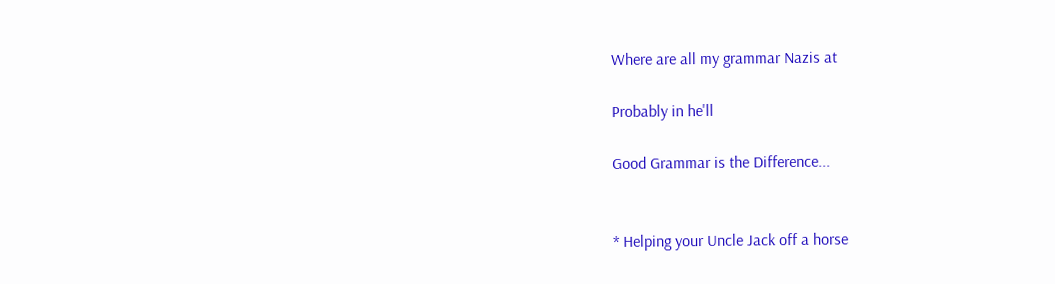Where are all my grammar Nazis at

Probably in he'll

Good Grammar is the Difference...


* Helping your Uncle Jack off a horse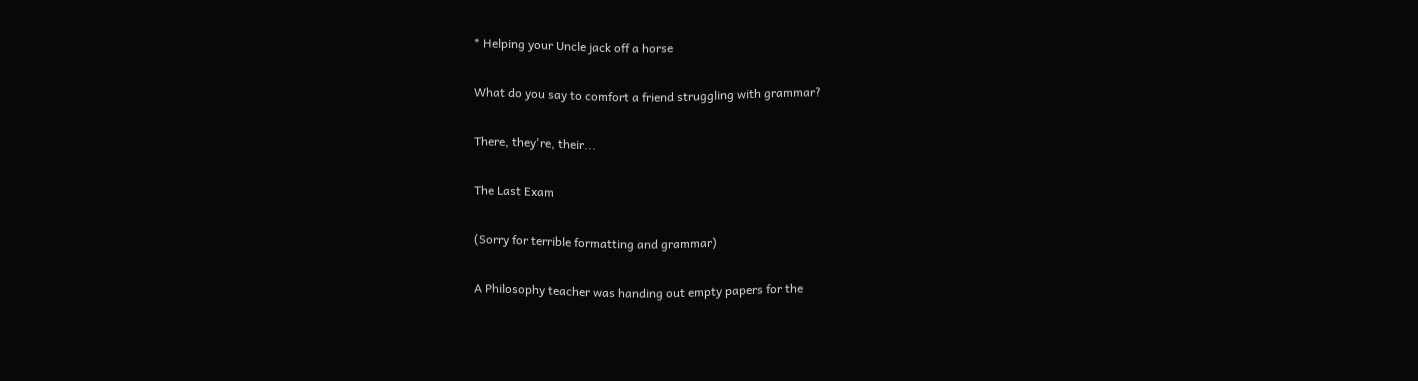* Helping your Uncle jack off a horse

What do you say to comfort a friend struggling with grammar?

There, they're, their...

The Last Exam

(Sorry for terrible formatting and grammar)

A Philosophy teacher was handing out empty papers for the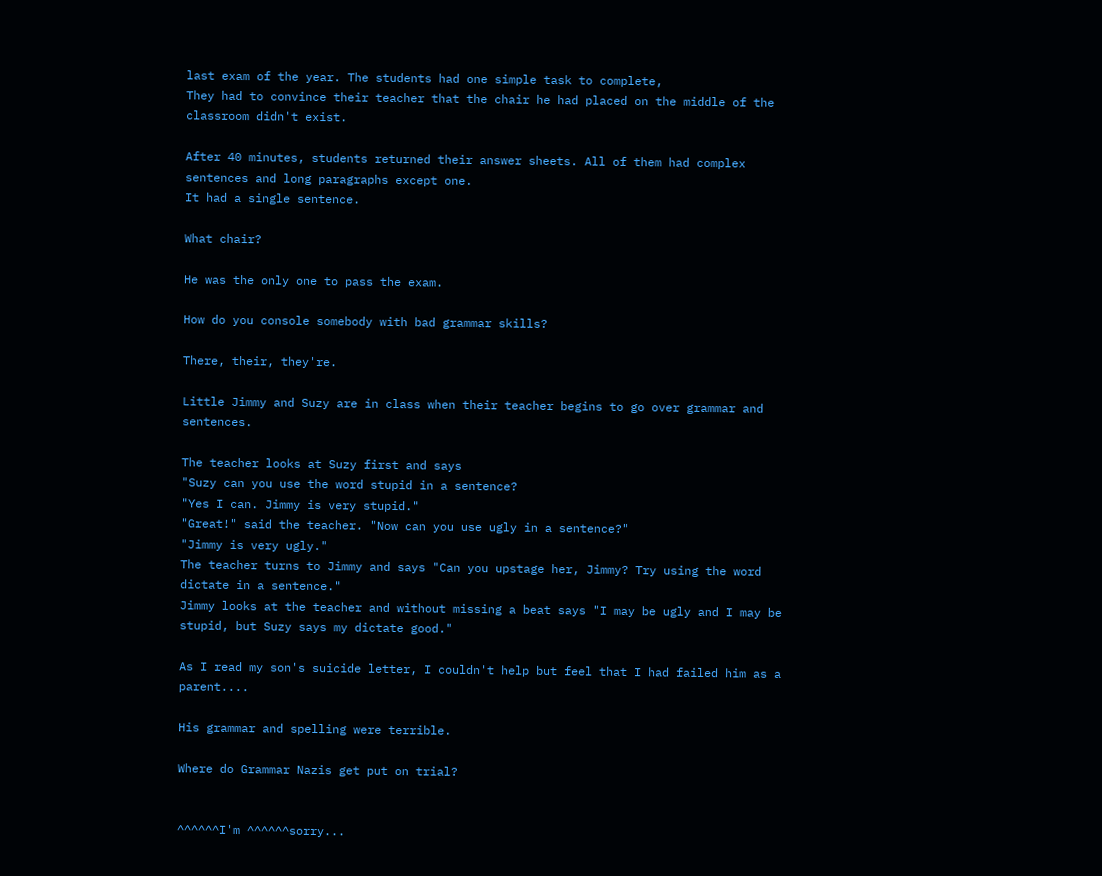last exam of the year. The students had one simple task to complete,
They had to convince their teacher that the chair he had placed on the middle of the classroom didn't exist.

After 40 minutes, students returned their answer sheets. All of them had complex sentences and long paragraphs except one.
It had a single sentence.

What chair?

He was the only one to pass the exam.

How do you console somebody with bad grammar skills?

There, their, they're.

Little Jimmy and Suzy are in class when their teacher begins to go over grammar and sentences.

The teacher looks at Suzy first and says
"Suzy can you use the word stupid in a sentence?
"Yes I can. Jimmy is very stupid."
"Great!" said the teacher. "Now can you use ugly in a sentence?"
"Jimmy is very ugly."
The teacher turns to Jimmy and says "Can you upstage her, Jimmy? Try using the word dictate in a sentence."
Jimmy looks at the teacher and without missing a beat says "I may be ugly and I may be stupid, but Suzy says my dictate good."

As I read my son's suicide letter, I couldn't help but feel that I had failed him as a parent....

His grammar and spelling were terrible.

Where do Grammar Nazis get put on trial?


^^^^^^I'm ^^^^^^sorry...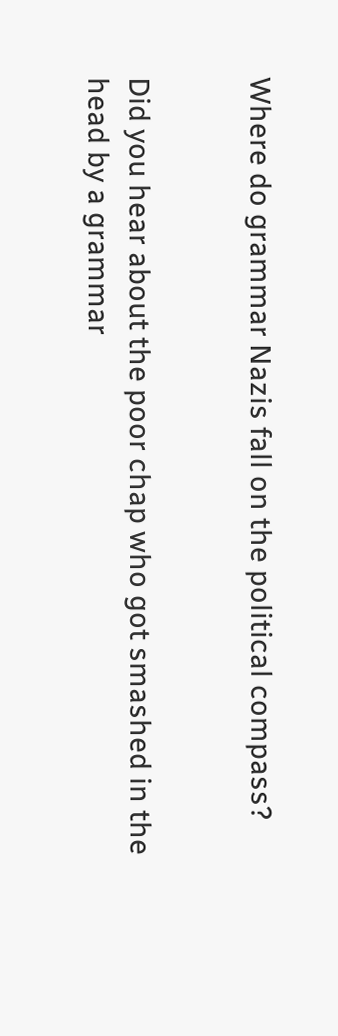Where do grammar Nazis fall on the political compass?


Did you hear about the poor chap who got smashed in the head by a grammar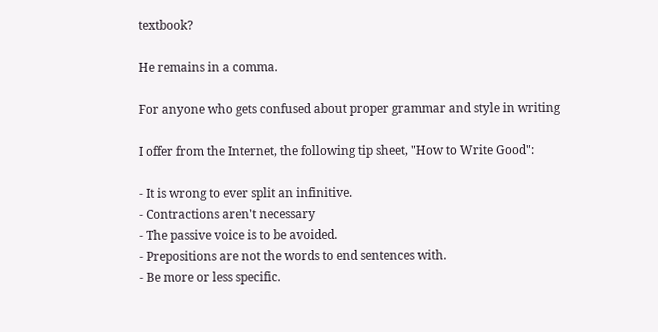textbook?

He remains in a comma.

For anyone who gets confused about proper grammar and style in writing

I offer from the Internet, the following tip sheet, "How to Write Good":

- It is wrong to ever split an infinitive.
- Contractions aren't necessary
- The passive voice is to be avoided.
- Prepositions are not the words to end sentences with.
- Be more or less specific.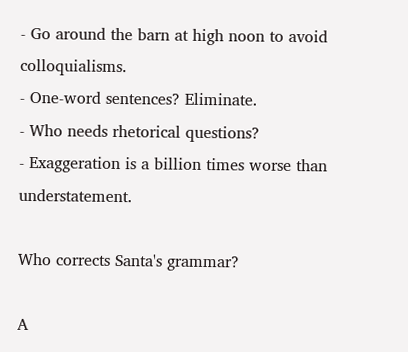- Go around the barn at high noon to avoid colloquialisms.
- One-word sentences? Eliminate.
- Who needs rhetorical questions?
- Exaggeration is a billion times worse than understatement.

Who corrects Santa's grammar?

A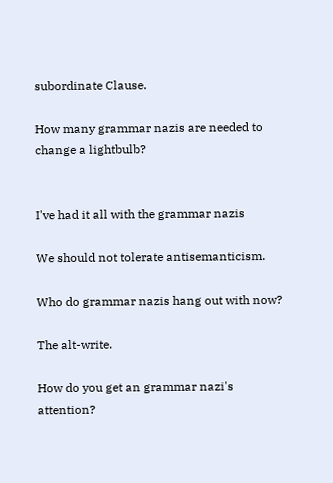subordinate Clause.

How many grammar nazis are needed to change a lightbulb?


I've had it all with the grammar nazis

We should not tolerate antisemanticism.

Who do grammar nazis hang out with now?

The alt-write.

How do you get an grammar nazi's attention?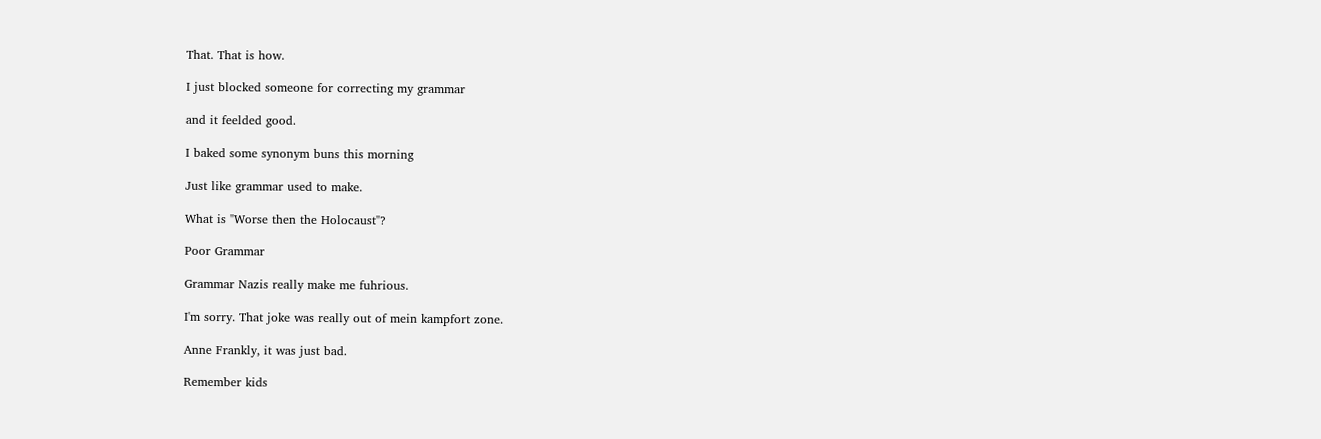That. That is how.

I just blocked someone for correcting my grammar

and it feelded good.

I baked some synonym buns this morning

Just like grammar used to make.

What is "Worse then the Holocaust"?

Poor Grammar

Grammar Nazis really make me fuhrious.

I'm sorry. That joke was really out of mein kampfort zone.

Anne Frankly, it was just bad.

Remember kids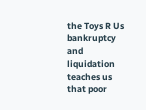the Toys R Us bankruptcy and liquidation teaches us that poor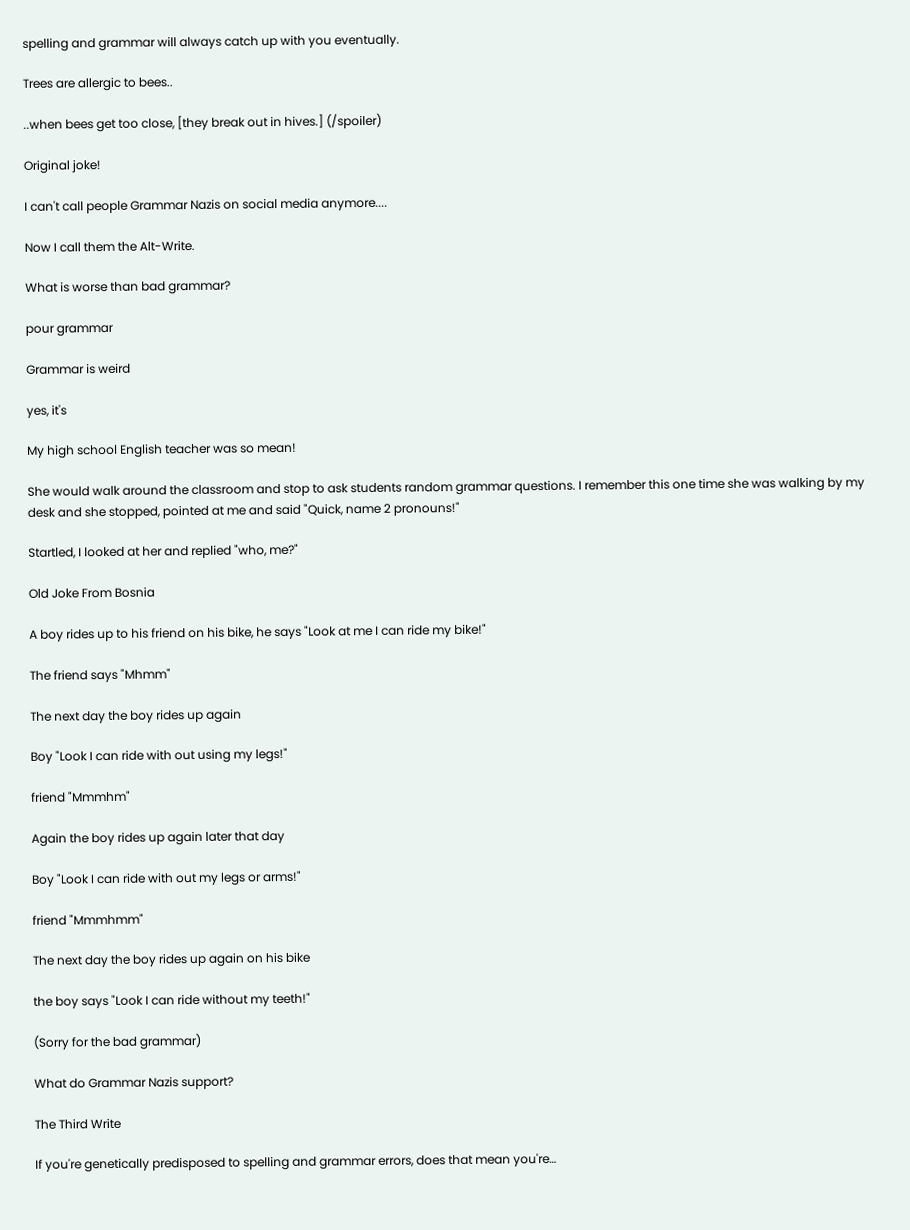spelling and grammar will always catch up with you eventually.

Trees are allergic to bees..

..when bees get too close, [they break out in hives.] (/spoiler)

Original joke!

I can't call people Grammar Nazis on social media anymore....

Now I call them the Alt-Write.

What is worse than bad grammar?

pour grammar

Grammar is weird

yes, it's

My high school English teacher was so mean!

She would walk around the classroom and stop to ask students random grammar questions. I remember this one time she was walking by my desk and she stopped, pointed at me and said "Quick, name 2 pronouns!"

Startled, I looked at her and replied "who, me?"

Old Joke From Bosnia

A boy rides up to his friend on his bike, he says "Look at me I can ride my bike!"

The friend says "Mhmm"

The next day the boy rides up again

Boy "Look I can ride with out using my legs!"

friend "Mmmhm"

Again the boy rides up again later that day

Boy "Look I can ride with out my legs or arms!"

friend "Mmmhmm"

The next day the boy rides up again on his bike

the boy says "Look I can ride without my teeth!"

(Sorry for the bad grammar)

What do Grammar Nazis support?

The Third Write

If you're genetically predisposed to spelling and grammar errors, does that mean you're…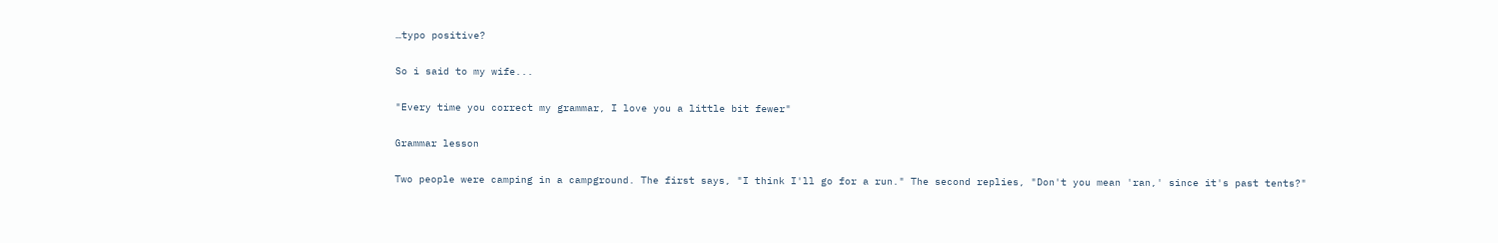…typo positive?

So i said to my wife...

"Every time you correct my grammar, I love you a little bit fewer"

Grammar lesson

Two people were camping in a campground. The first says, "I think I'll go for a run." The second replies, "Don't you mean 'ran,' since it's past tents?"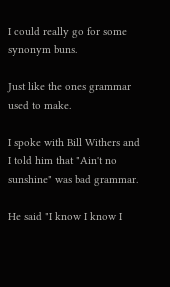I could really go for some synonym buns.

Just like the ones grammar used to make.

I spoke with Bill Withers and I told him that "Ain't no sunshine" was bad grammar.

He said "I know I know I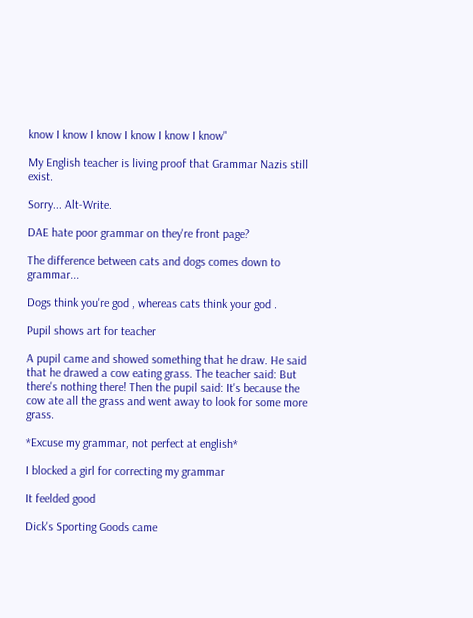know I know I know I know I know I know"

My English teacher is living proof that Grammar Nazis still exist.

Sorry... Alt-Write.

DAE hate poor grammar on they're front page?

The difference between cats and dogs comes down to grammar...

Dogs think you're god , whereas cats think your god .

Pupil shows art for teacher

A pupil came and showed something that he draw. He said that he drawed a cow eating grass. The teacher said: But there's nothing there! Then the pupil said: It's because the cow ate all the grass and went away to look for some more grass.

*Excuse my grammar, not perfect at english*

I blocked a girl for correcting my grammar

It feelded good

Dick's Sporting Goods came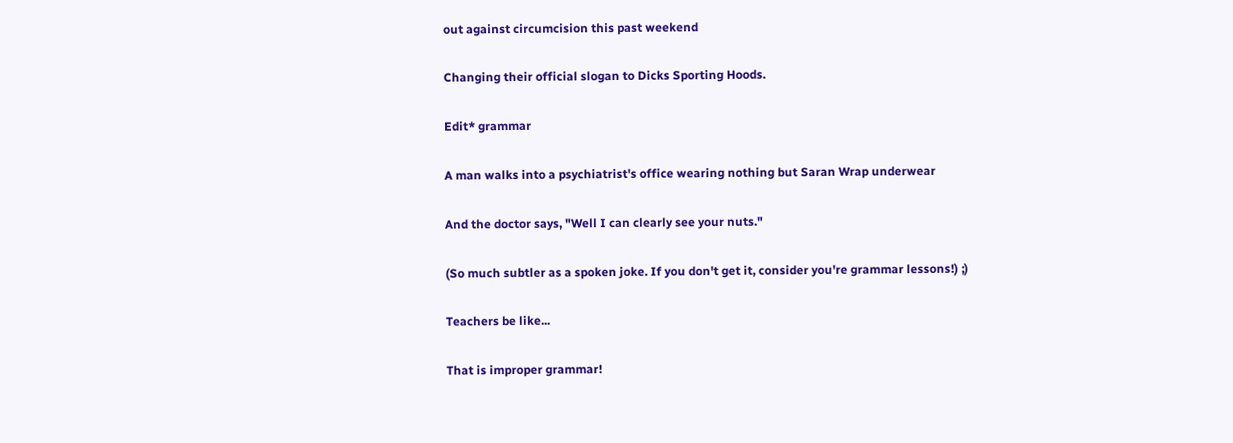out against circumcision this past weekend

Changing their official slogan to Dicks Sporting Hoods.

Edit* grammar

A man walks into a psychiatrist's office wearing nothing but Saran Wrap underwear

And the doctor says, "Well I can clearly see your nuts."

(So much subtler as a spoken joke. If you don't get it, consider you're grammar lessons!) ;)

Teachers be like...

That is improper grammar!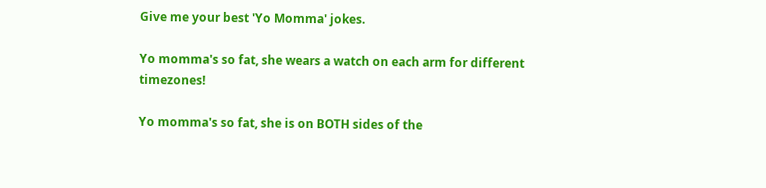Give me your best 'Yo Momma' jokes.

Yo momma's so fat, she wears a watch on each arm for different timezones!

Yo momma's so fat, she is on BOTH sides of the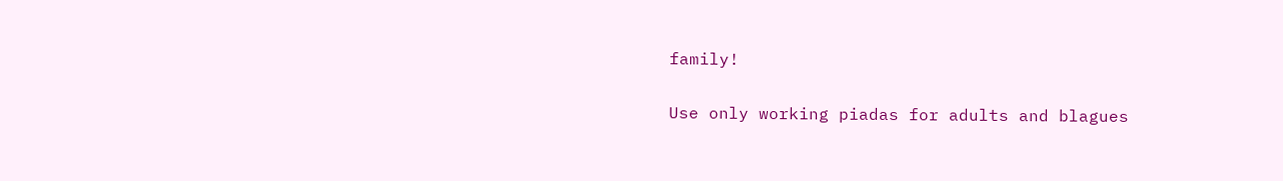family!

Use only working piadas for adults and blagues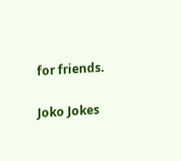for friends.

Joko Jokes